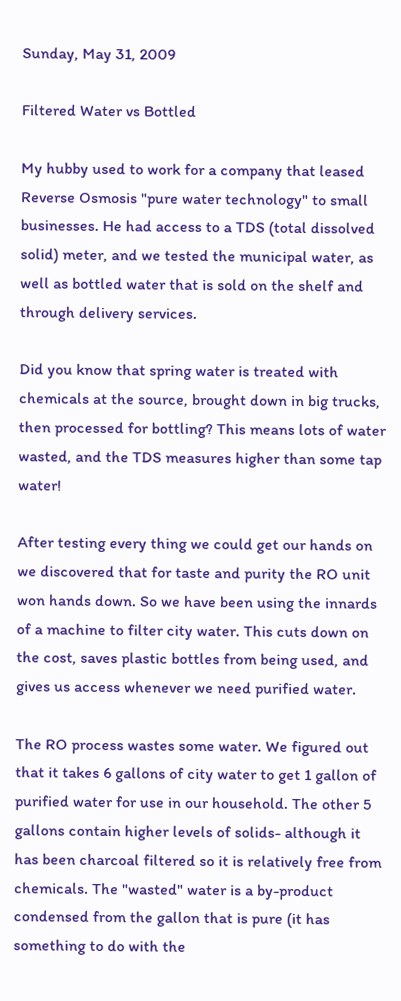Sunday, May 31, 2009

Filtered Water vs Bottled

My hubby used to work for a company that leased Reverse Osmosis "pure water technology" to small businesses. He had access to a TDS (total dissolved solid) meter, and we tested the municipal water, as well as bottled water that is sold on the shelf and through delivery services.

Did you know that spring water is treated with chemicals at the source, brought down in big trucks, then processed for bottling? This means lots of water wasted, and the TDS measures higher than some tap water!

After testing every thing we could get our hands on we discovered that for taste and purity the RO unit won hands down. So we have been using the innards of a machine to filter city water. This cuts down on the cost, saves plastic bottles from being used, and gives us access whenever we need purified water.

The RO process wastes some water. We figured out that it takes 6 gallons of city water to get 1 gallon of purified water for use in our household. The other 5 gallons contain higher levels of solids- although it has been charcoal filtered so it is relatively free from chemicals. The "wasted" water is a by-product condensed from the gallon that is pure (it has something to do with the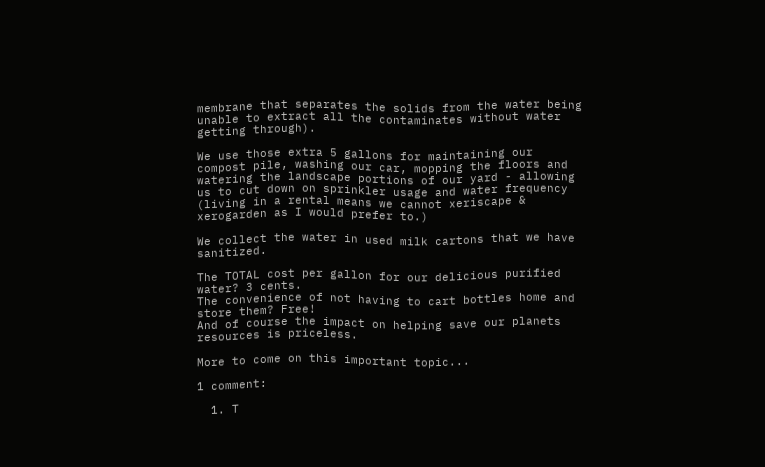membrane that separates the solids from the water being unable to extract all the contaminates without water getting through).

We use those extra 5 gallons for maintaining our compost pile, washing our car, mopping the floors and watering the landscape portions of our yard - allowing us to cut down on sprinkler usage and water frequency (living in a rental means we cannot xeriscape & xerogarden as I would prefer to.)

We collect the water in used milk cartons that we have sanitized.

The TOTAL cost per gallon for our delicious purified water? 3 cents.
The convenience of not having to cart bottles home and store them? Free!
And of course the impact on helping save our planets resources is priceless.

More to come on this important topic...

1 comment:

  1. T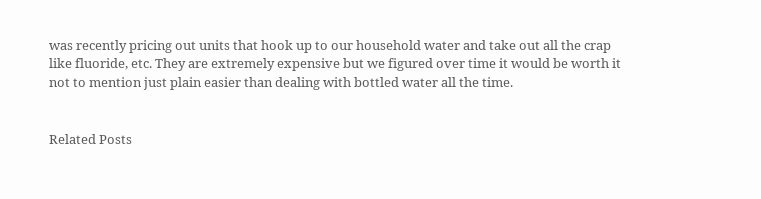was recently pricing out units that hook up to our household water and take out all the crap like fluoride, etc. They are extremely expensive but we figured over time it would be worth it not to mention just plain easier than dealing with bottled water all the time.


Related Posts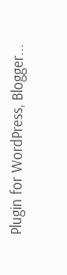Plugin for WordPress, Blogger...